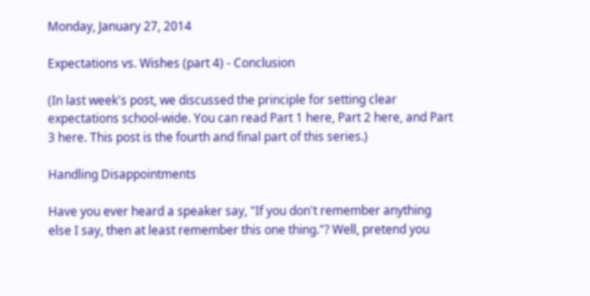Monday, January 27, 2014

Expectations vs. Wishes (part 4) - Conclusion

(In last week's post, we discussed the principle for setting clear expectations school-wide. You can read Part 1 here, Part 2 here, and Part 3 here. This post is the fourth and final part of this series.)

Handling Disappointments

Have you ever heard a speaker say, "If you don't remember anything else I say, then at least remember this one thing."? Well, pretend you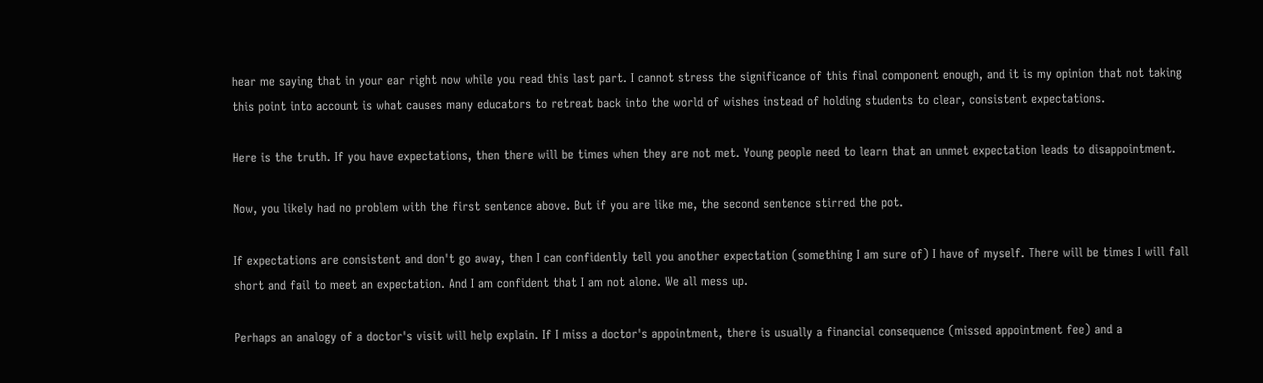hear me saying that in your ear right now while you read this last part. I cannot stress the significance of this final component enough, and it is my opinion that not taking this point into account is what causes many educators to retreat back into the world of wishes instead of holding students to clear, consistent expectations.

Here is the truth. If you have expectations, then there will be times when they are not met. Young people need to learn that an unmet expectation leads to disappointment.

Now, you likely had no problem with the first sentence above. But if you are like me, the second sentence stirred the pot.

If expectations are consistent and don't go away, then I can confidently tell you another expectation (something I am sure of) I have of myself. There will be times I will fall short and fail to meet an expectation. And I am confident that I am not alone. We all mess up.

Perhaps an analogy of a doctor's visit will help explain. If I miss a doctor's appointment, there is usually a financial consequence (missed appointment fee) and a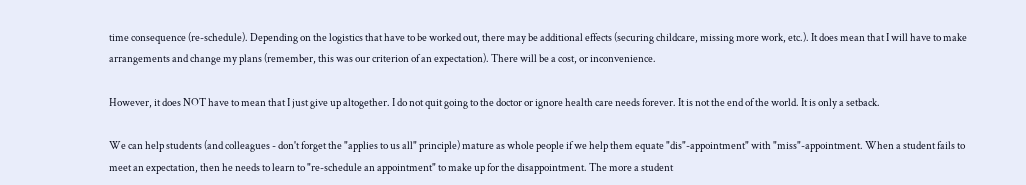time consequence (re-schedule). Depending on the logistics that have to be worked out, there may be additional effects (securing childcare, missing more work, etc.). It does mean that I will have to make arrangements and change my plans (remember, this was our criterion of an expectation). There will be a cost, or inconvenience.

However, it does NOT have to mean that I just give up altogether. I do not quit going to the doctor or ignore health care needs forever. It is not the end of the world. It is only a setback.

We can help students (and colleagues - don't forget the "applies to us all" principle) mature as whole people if we help them equate "dis"-appointment" with "miss"-appointment. When a student fails to meet an expectation, then he needs to learn to "re-schedule an appointment" to make up for the disappointment. The more a student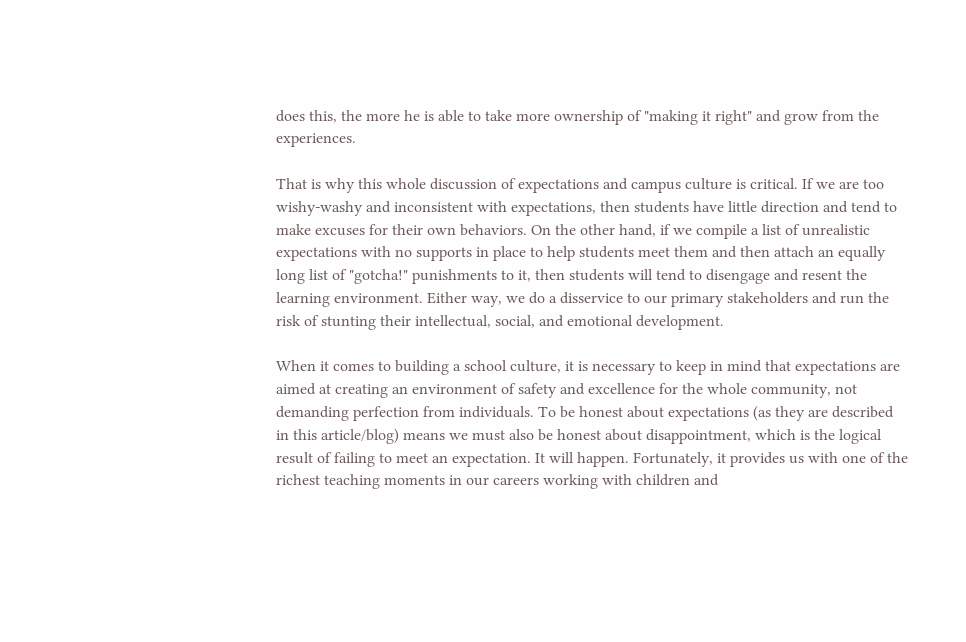does this, the more he is able to take more ownership of "making it right" and grow from the experiences.

That is why this whole discussion of expectations and campus culture is critical. If we are too wishy-washy and inconsistent with expectations, then students have little direction and tend to make excuses for their own behaviors. On the other hand, if we compile a list of unrealistic expectations with no supports in place to help students meet them and then attach an equally long list of "gotcha!" punishments to it, then students will tend to disengage and resent the learning environment. Either way, we do a disservice to our primary stakeholders and run the risk of stunting their intellectual, social, and emotional development.

When it comes to building a school culture, it is necessary to keep in mind that expectations are aimed at creating an environment of safety and excellence for the whole community, not demanding perfection from individuals. To be honest about expectations (as they are described in this article/blog) means we must also be honest about disappointment, which is the logical result of failing to meet an expectation. It will happen. Fortunately, it provides us with one of the richest teaching moments in our careers working with children and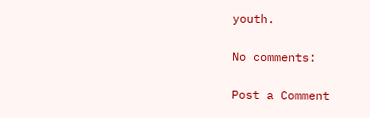youth.

No comments:

Post a Comment